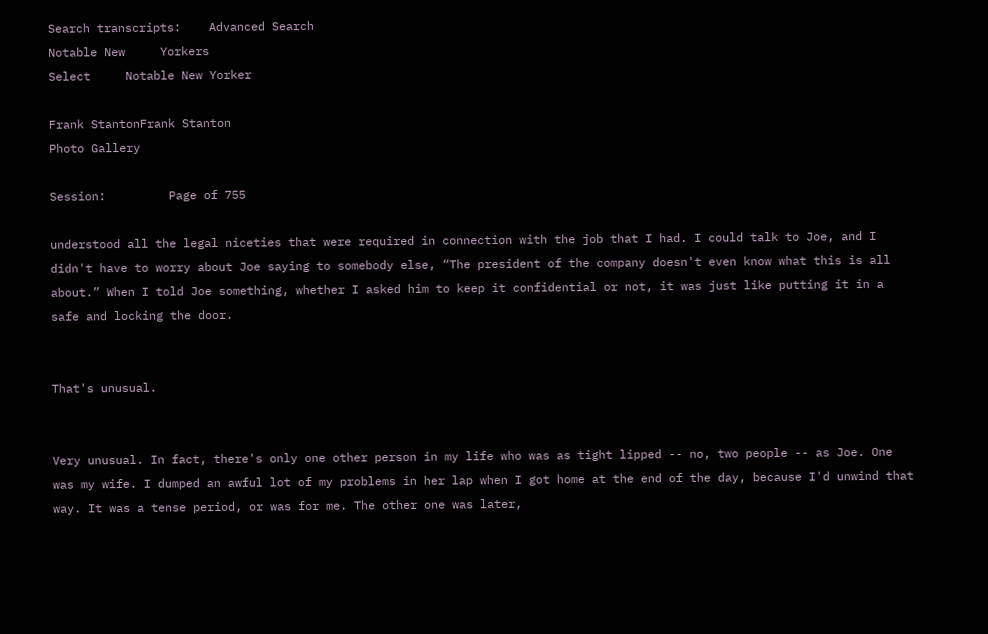Search transcripts:    Advanced Search
Notable New     Yorkers
Select     Notable New Yorker

Frank StantonFrank Stanton
Photo Gallery

Session:         Page of 755

understood all the legal niceties that were required in connection with the job that I had. I could talk to Joe, and I didn't have to worry about Joe saying to somebody else, “The president of the company doesn't even know what this is all about.” When I told Joe something, whether I asked him to keep it confidential or not, it was just like putting it in a safe and locking the door.


That's unusual.


Very unusual. In fact, there's only one other person in my life who was as tight lipped -- no, two people -- as Joe. One was my wife. I dumped an awful lot of my problems in her lap when I got home at the end of the day, because I'd unwind that way. It was a tense period, or was for me. The other one was later,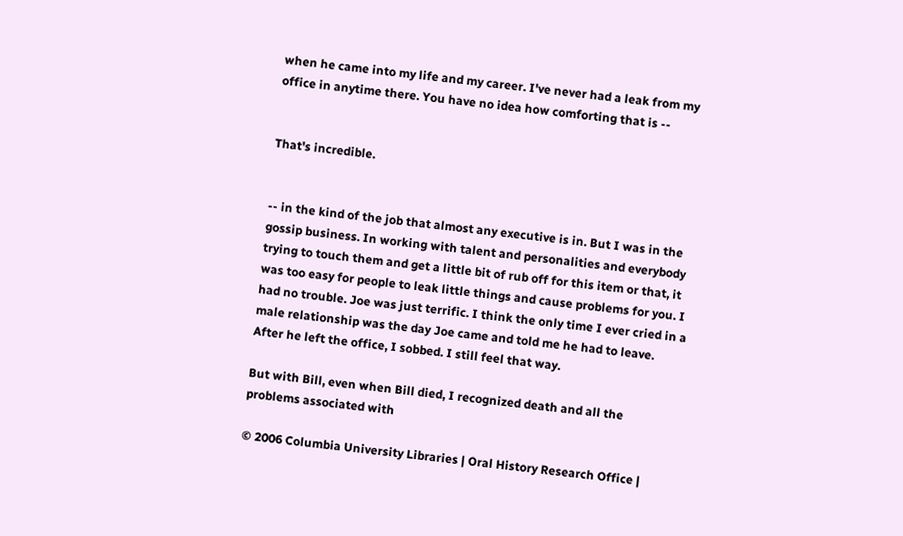when he came into my life and my career. I've never had a leak from my office in anytime there. You have no idea how comforting that is --


That's incredible.


-- in the kind of the job that almost any executive is in. But I was in the gossip business. In working with talent and personalities and everybody trying to touch them and get a little bit of rub off for this item or that, it was too easy for people to leak little things and cause problems for you. I had no trouble. Joe was just terrific. I think the only time I ever cried in a male relationship was the day Joe came and told me he had to leave. After he left the office, I sobbed. I still feel that way.

But with Bill, even when Bill died, I recognized death and all the problems associated with

© 2006 Columbia University Libraries | Oral History Research Office |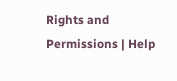Rights and Permissions | Help